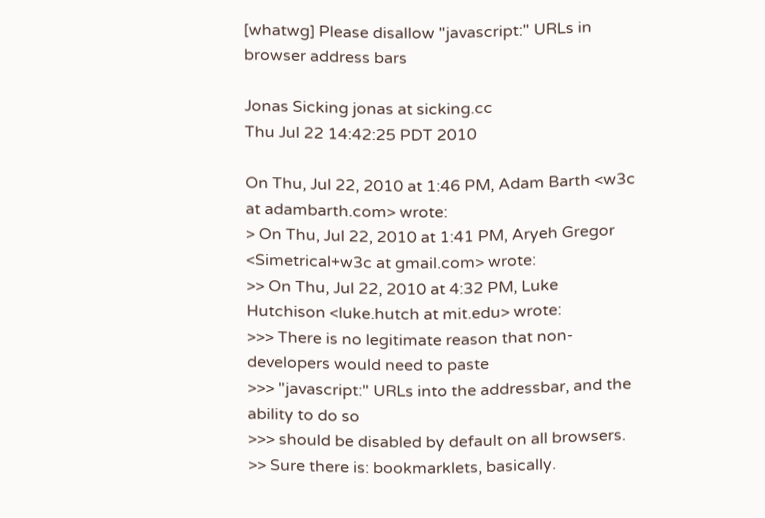[whatwg] Please disallow "javascript:" URLs in browser address bars

Jonas Sicking jonas at sicking.cc
Thu Jul 22 14:42:25 PDT 2010

On Thu, Jul 22, 2010 at 1:46 PM, Adam Barth <w3c at adambarth.com> wrote:
> On Thu, Jul 22, 2010 at 1:41 PM, Aryeh Gregor <Simetrical+w3c at gmail.com> wrote:
>> On Thu, Jul 22, 2010 at 4:32 PM, Luke Hutchison <luke.hutch at mit.edu> wrote:
>>> There is no legitimate reason that non-developers would need to paste
>>> "javascript:" URLs into the addressbar, and the ability to do so
>>> should be disabled by default on all browsers.
>> Sure there is: bookmarklets, basically.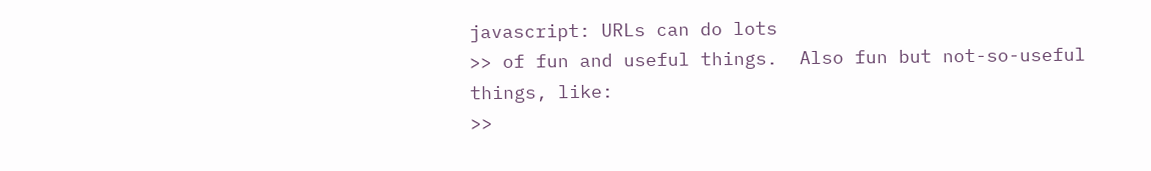javascript: URLs can do lots
>> of fun and useful things.  Also fun but not-so-useful things, like:
>>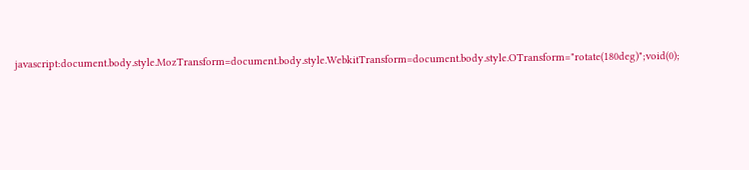javascript:document.body.style.MozTransform=document.body.style.WebkitTransform=document.body.style.OTransform="rotate(180deg)";void(0);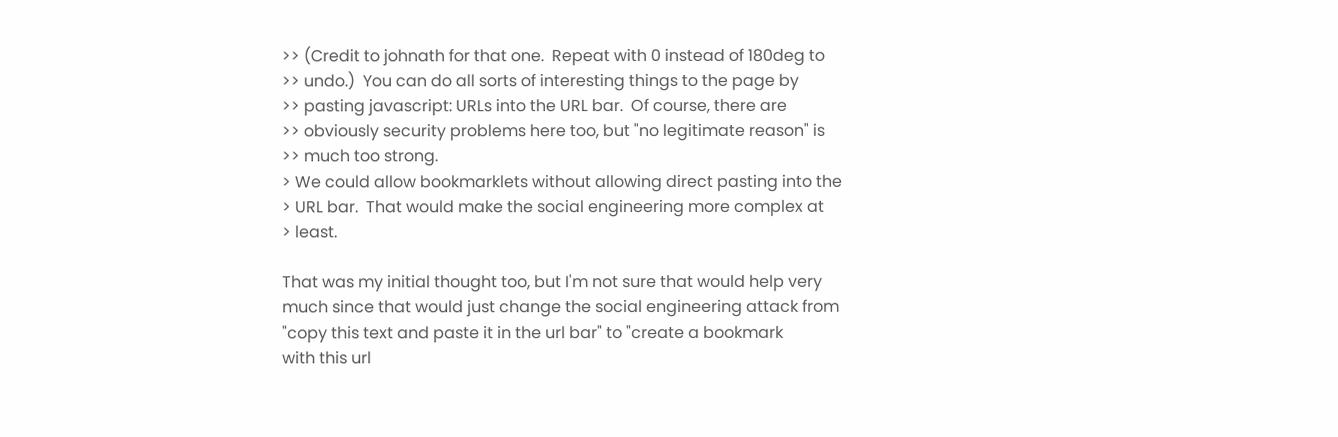>> (Credit to johnath for that one.  Repeat with 0 instead of 180deg to
>> undo.)  You can do all sorts of interesting things to the page by
>> pasting javascript: URLs into the URL bar.  Of course, there are
>> obviously security problems here too, but "no legitimate reason" is
>> much too strong.
> We could allow bookmarklets without allowing direct pasting into the
> URL bar.  That would make the social engineering more complex at
> least.

That was my initial thought too, but I'm not sure that would help very
much since that would just change the social engineering attack from
"copy this text and paste it in the url bar" to "create a bookmark
with this url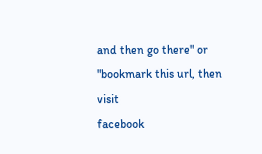and then go there" or "bookmark this url, then visit
facebook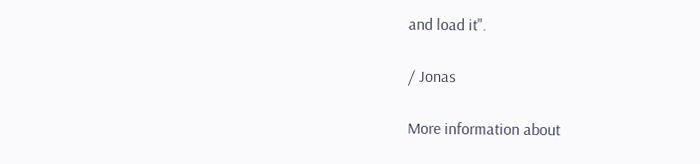and load it".

/ Jonas

More information about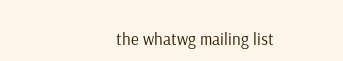the whatwg mailing list